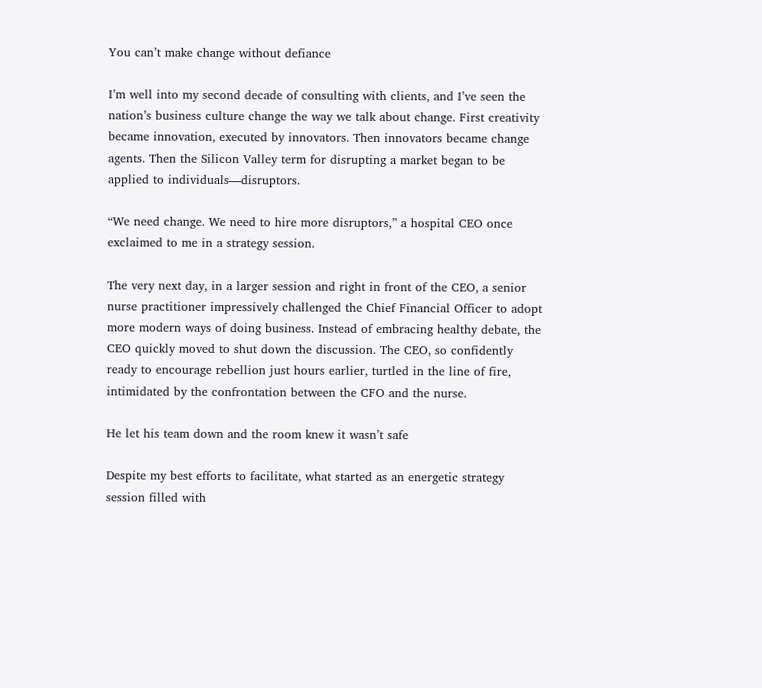You can’t make change without defiance

I’m well into my second decade of consulting with clients, and I’ve seen the nation’s business culture change the way we talk about change. First creativity became innovation, executed by innovators. Then innovators became change agents. Then the Silicon Valley term for disrupting a market began to be applied to individuals—disruptors.

“We need change. We need to hire more disruptors,” a hospital CEO once exclaimed to me in a strategy session.

The very next day, in a larger session and right in front of the CEO, a senior nurse practitioner impressively challenged the Chief Financial Officer to adopt more modern ways of doing business. Instead of embracing healthy debate, the CEO quickly moved to shut down the discussion. The CEO, so confidently ready to encourage rebellion just hours earlier, turtled in the line of fire, intimidated by the confrontation between the CFO and the nurse.

He let his team down and the room knew it wasn’t safe

Despite my best efforts to facilitate, what started as an energetic strategy session filled with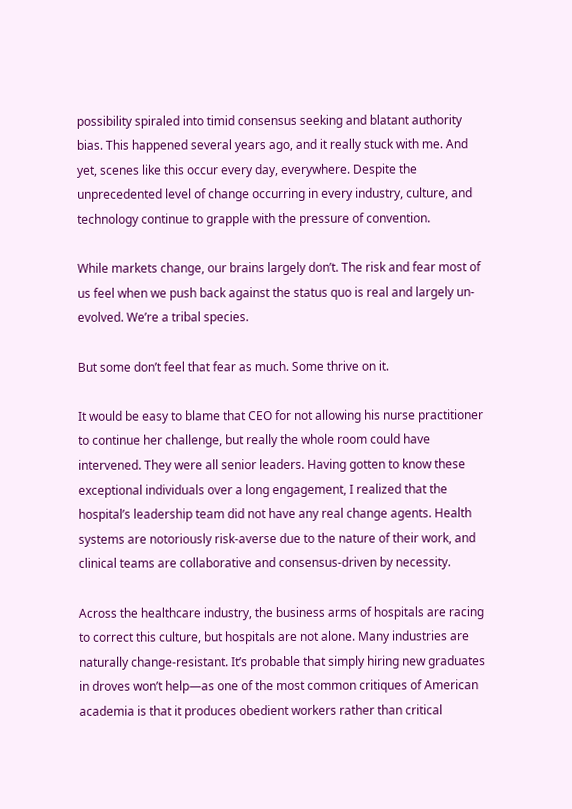possibility spiraled into timid consensus seeking and blatant authority bias. This happened several years ago, and it really stuck with me. And yet, scenes like this occur every day, everywhere. Despite the unprecedented level of change occurring in every industry, culture, and technology continue to grapple with the pressure of convention.

While markets change, our brains largely don’t. The risk and fear most of us feel when we push back against the status quo is real and largely un-evolved. We’re a tribal species.

But some don’t feel that fear as much. Some thrive on it.

It would be easy to blame that CEO for not allowing his nurse practitioner to continue her challenge, but really the whole room could have intervened. They were all senior leaders. Having gotten to know these exceptional individuals over a long engagement, I realized that the hospital’s leadership team did not have any real change agents. Health systems are notoriously risk-averse due to the nature of their work, and clinical teams are collaborative and consensus-driven by necessity.

Across the healthcare industry, the business arms of hospitals are racing to correct this culture, but hospitals are not alone. Many industries are naturally change-resistant. It’s probable that simply hiring new graduates in droves won’t help—as one of the most common critiques of American academia is that it produces obedient workers rather than critical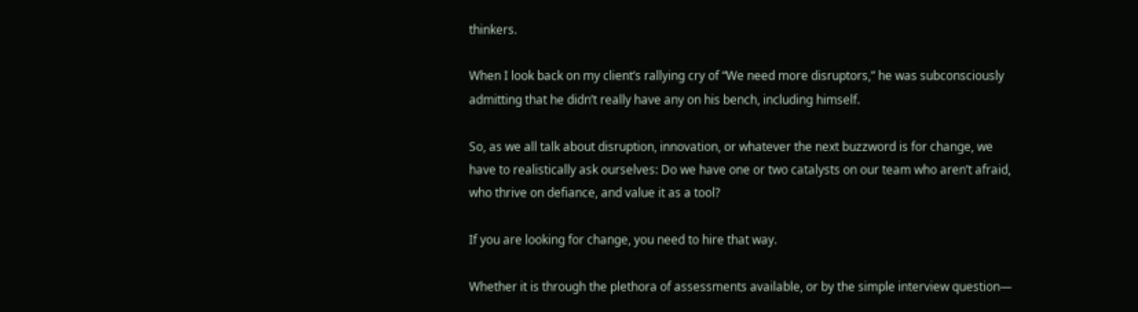thinkers.

When I look back on my client’s rallying cry of “We need more disruptors,” he was subconsciously admitting that he didn’t really have any on his bench, including himself.

So, as we all talk about disruption, innovation, or whatever the next buzzword is for change, we have to realistically ask ourselves: Do we have one or two catalysts on our team who aren’t afraid, who thrive on defiance, and value it as a tool?

If you are looking for change, you need to hire that way.

Whether it is through the plethora of assessments available, or by the simple interview question—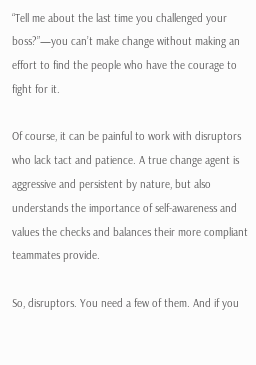“Tell me about the last time you challenged your boss?”—you can’t make change without making an effort to find the people who have the courage to fight for it.

Of course, it can be painful to work with disruptors who lack tact and patience. A true change agent is aggressive and persistent by nature, but also understands the importance of self-awareness and values the checks and balances their more compliant teammates provide.

So, disruptors. You need a few of them. And if you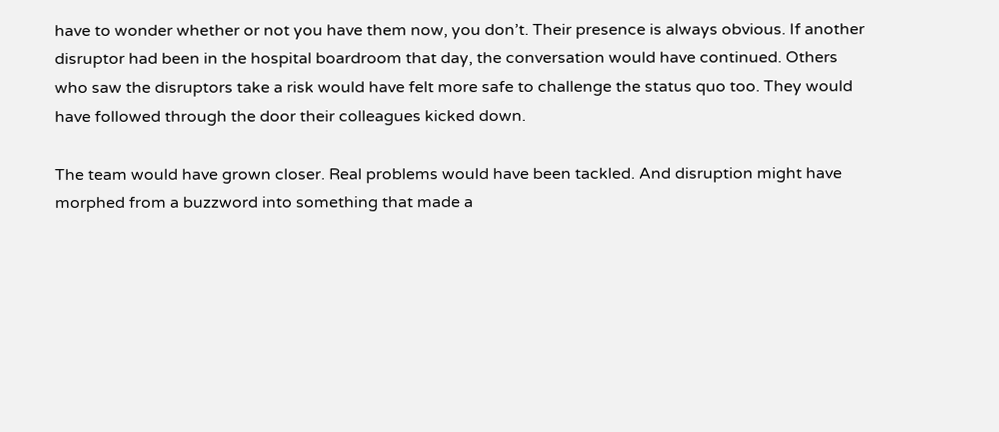have to wonder whether or not you have them now, you don’t. Their presence is always obvious. If another disruptor had been in the hospital boardroom that day, the conversation would have continued. Others who saw the disruptors take a risk would have felt more safe to challenge the status quo too. They would have followed through the door their colleagues kicked down.

The team would have grown closer. Real problems would have been tackled. And disruption might have morphed from a buzzword into something that made a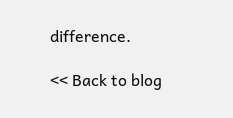difference.

<< Back to blog